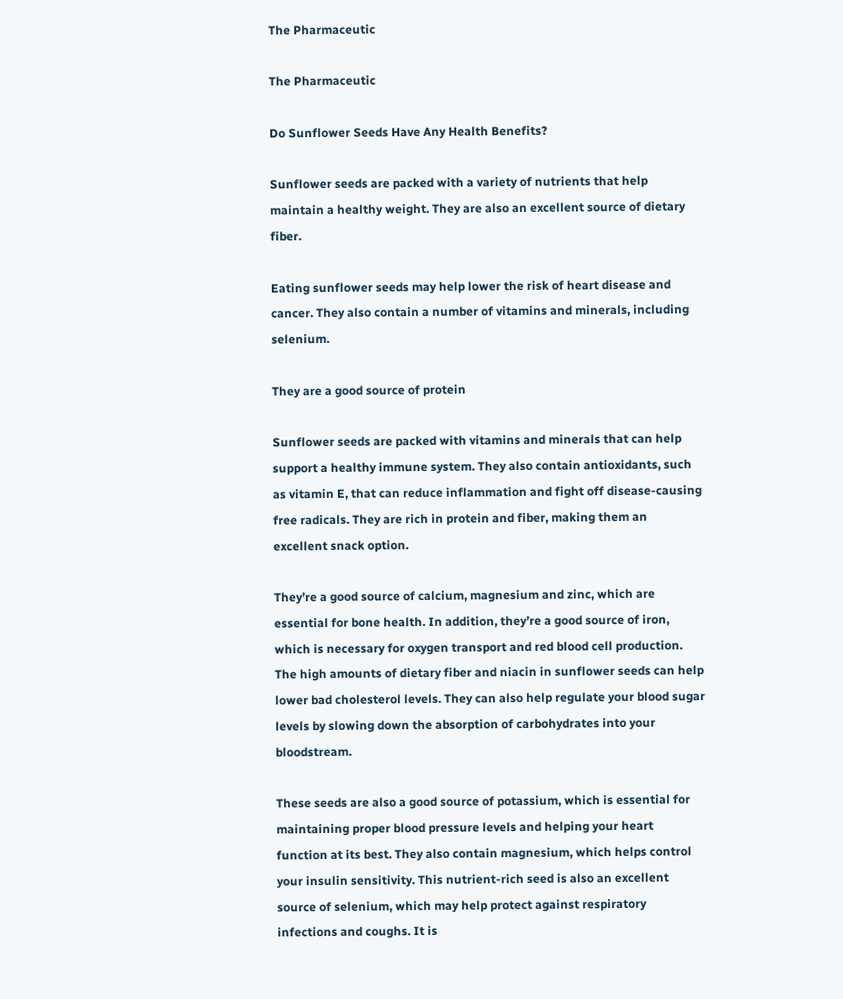The Pharmaceutic

The Pharmaceutic

Do Sunflower Seeds Have Any Health Benefits?

Sunflower seeds are packed with a variety of nutrients that help maintain a healthy weight. They are also an excellent source of dietary fiber.

Eating sunflower seeds may help lower the risk of heart disease and cancer. They also contain a number of vitamins and minerals, including selenium.

They are a good source of protein

Sunflower seeds are packed with vitamins and minerals that can help support a healthy immune system. They also contain antioxidants, such as vitamin E, that can reduce inflammation and fight off disease-causing free radicals. They are rich in protein and fiber, making them an excellent snack option.

They’re a good source of calcium, magnesium and zinc, which are essential for bone health. In addition, they’re a good source of iron, which is necessary for oxygen transport and red blood cell production. The high amounts of dietary fiber and niacin in sunflower seeds can help lower bad cholesterol levels. They can also help regulate your blood sugar levels by slowing down the absorption of carbohydrates into your bloodstream.

These seeds are also a good source of potassium, which is essential for maintaining proper blood pressure levels and helping your heart function at its best. They also contain magnesium, which helps control your insulin sensitivity. This nutrient-rich seed is also an excellent source of selenium, which may help protect against respiratory infections and coughs. It is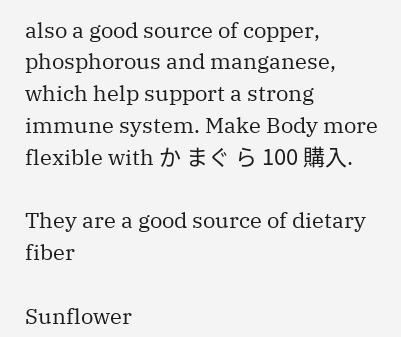also a good source of copper, phosphorous and manganese, which help support a strong immune system. Make Body more flexible with か まぐ ら 100 購入.

They are a good source of dietary fiber

Sunflower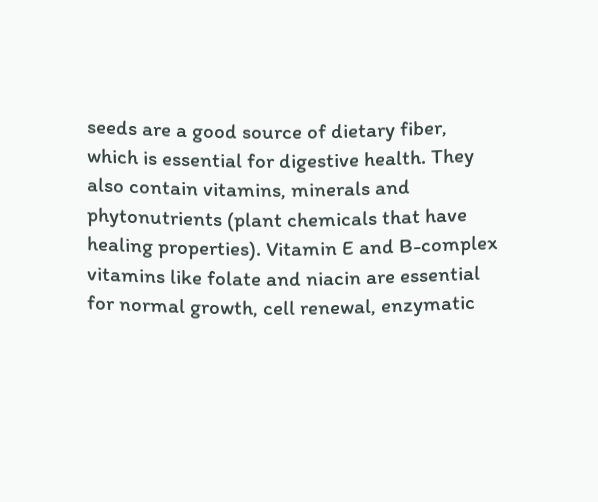seeds are a good source of dietary fiber, which is essential for digestive health. They also contain vitamins, minerals and phytonutrients (plant chemicals that have healing properties). Vitamin E and B-complex vitamins like folate and niacin are essential for normal growth, cell renewal, enzymatic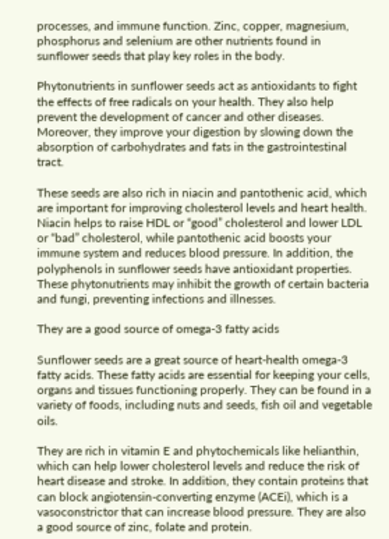processes, and immune function. Zinc, copper, magnesium, phosphorus and selenium are other nutrients found in sunflower seeds that play key roles in the body.

Phytonutrients in sunflower seeds act as antioxidants to fight the effects of free radicals on your health. They also help prevent the development of cancer and other diseases. Moreover, they improve your digestion by slowing down the absorption of carbohydrates and fats in the gastrointestinal tract.

These seeds are also rich in niacin and pantothenic acid, which are important for improving cholesterol levels and heart health. Niacin helps to raise HDL or “good” cholesterol and lower LDL or “bad” cholesterol, while pantothenic acid boosts your immune system and reduces blood pressure. In addition, the polyphenols in sunflower seeds have antioxidant properties. These phytonutrients may inhibit the growth of certain bacteria and fungi, preventing infections and illnesses.

They are a good source of omega-3 fatty acids

Sunflower seeds are a great source of heart-health omega-3 fatty acids. These fatty acids are essential for keeping your cells, organs and tissues functioning properly. They can be found in a variety of foods, including nuts and seeds, fish oil and vegetable oils.

They are rich in vitamin E and phytochemicals like helianthin, which can help lower cholesterol levels and reduce the risk of heart disease and stroke. In addition, they contain proteins that can block angiotensin-converting enzyme (ACEi), which is a vasoconstrictor that can increase blood pressure. They are also a good source of zinc, folate and protein.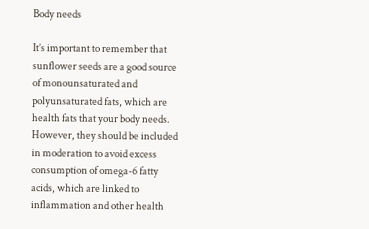Body needs

It’s important to remember that sunflower seeds are a good source of monounsaturated and polyunsaturated fats, which are health fats that your body needs. However, they should be included in moderation to avoid excess consumption of omega-6 fatty acids, which are linked to inflammation and other health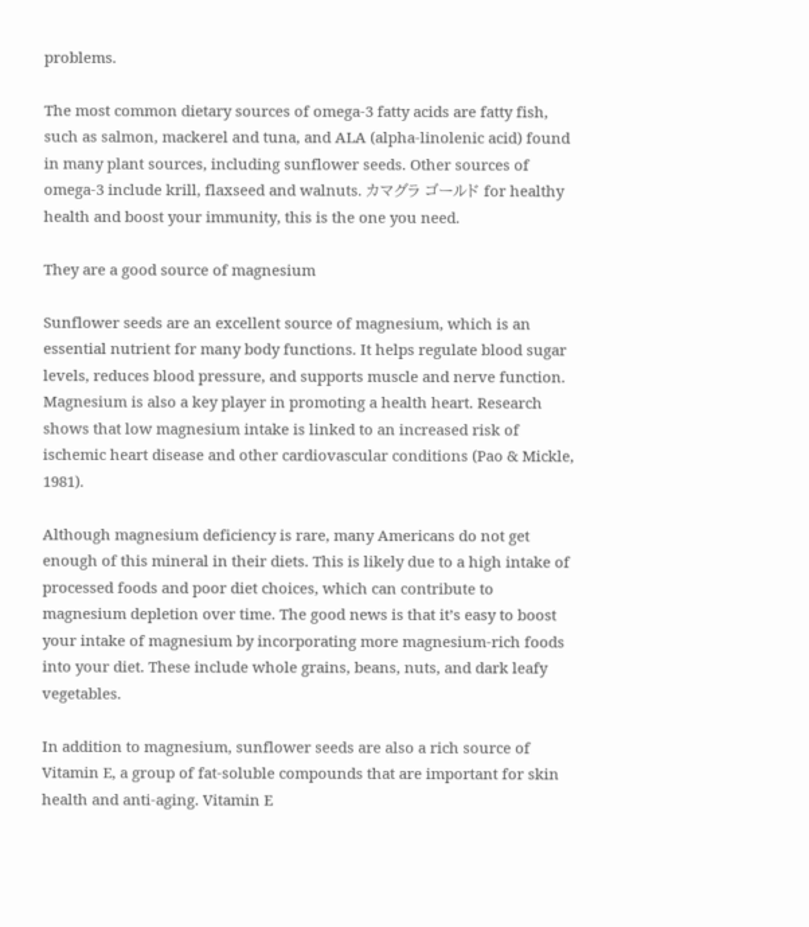problems.

The most common dietary sources of omega-3 fatty acids are fatty fish, such as salmon, mackerel and tuna, and ALA (alpha-linolenic acid) found in many plant sources, including sunflower seeds. Other sources of omega-3 include krill, flaxseed and walnuts. カマグラ ゴールド for healthy health and boost your immunity, this is the one you need.

They are a good source of magnesium

Sunflower seeds are an excellent source of magnesium, which is an essential nutrient for many body functions. It helps regulate blood sugar levels, reduces blood pressure, and supports muscle and nerve function. Magnesium is also a key player in promoting a health heart. Research shows that low magnesium intake is linked to an increased risk of ischemic heart disease and other cardiovascular conditions (Pao & Mickle, 1981).

Although magnesium deficiency is rare, many Americans do not get enough of this mineral in their diets. This is likely due to a high intake of processed foods and poor diet choices, which can contribute to magnesium depletion over time. The good news is that it’s easy to boost your intake of magnesium by incorporating more magnesium-rich foods into your diet. These include whole grains, beans, nuts, and dark leafy vegetables.

In addition to magnesium, sunflower seeds are also a rich source of Vitamin E, a group of fat-soluble compounds that are important for skin health and anti-aging. Vitamin E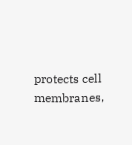protects cell membranes,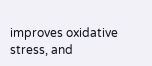improves oxidative stress, and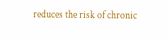reduces the risk of chronic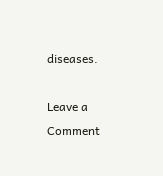diseases.

Leave a Comment